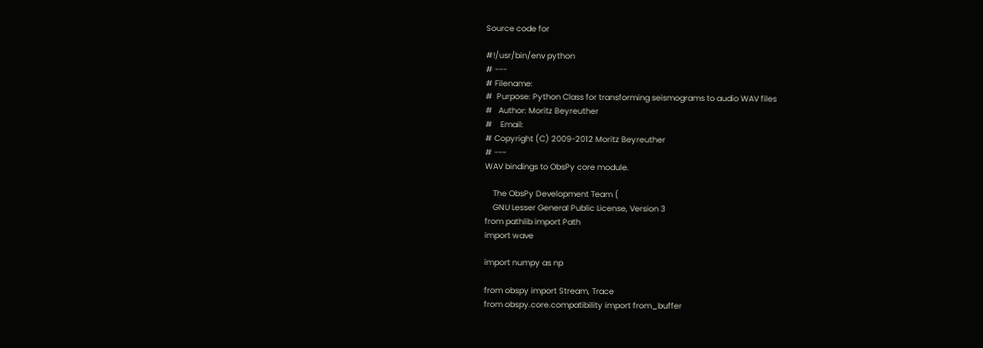Source code for

#!/usr/bin/env python
# ---
# Filename:
#  Purpose: Python Class for transforming seismograms to audio WAV files
#   Author: Moritz Beyreuther
#    Email:
# Copyright (C) 2009-2012 Moritz Beyreuther
# ---
WAV bindings to ObsPy core module.

    The ObsPy Development Team (
    GNU Lesser General Public License, Version 3
from pathlib import Path
import wave

import numpy as np

from obspy import Stream, Trace
from obspy.core.compatibility import from_buffer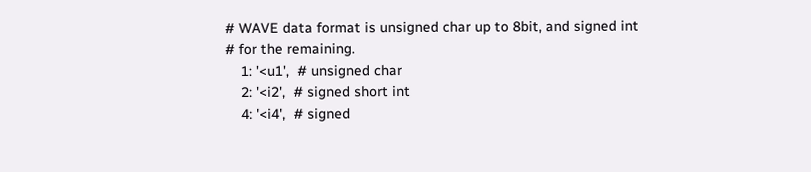# WAVE data format is unsigned char up to 8bit, and signed int
# for the remaining.
    1: '<u1',  # unsigned char
    2: '<i2',  # signed short int
    4: '<i4',  # signed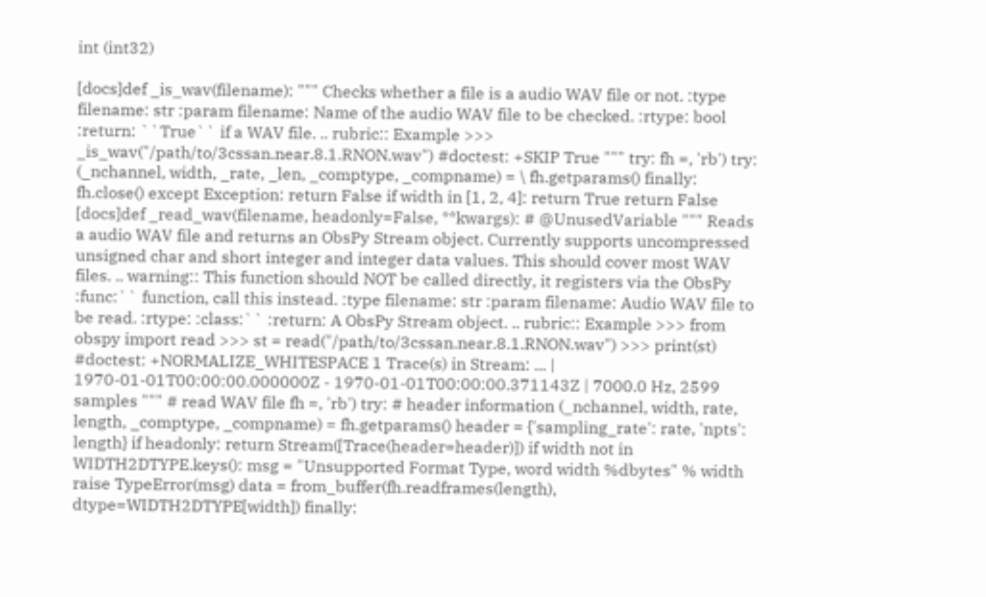int (int32)

[docs]def _is_wav(filename): """ Checks whether a file is a audio WAV file or not. :type filename: str :param filename: Name of the audio WAV file to be checked. :rtype: bool :return: ``True`` if a WAV file. .. rubric:: Example >>> _is_wav("/path/to/3cssan.near.8.1.RNON.wav") #doctest: +SKIP True """ try: fh =, 'rb') try: (_nchannel, width, _rate, _len, _comptype, _compname) = \ fh.getparams() finally: fh.close() except Exception: return False if width in [1, 2, 4]: return True return False
[docs]def _read_wav(filename, headonly=False, **kwargs): # @UnusedVariable """ Reads a audio WAV file and returns an ObsPy Stream object. Currently supports uncompressed unsigned char and short integer and integer data values. This should cover most WAV files. .. warning:: This function should NOT be called directly, it registers via the ObsPy :func:`` function, call this instead. :type filename: str :param filename: Audio WAV file to be read. :rtype: :class:`` :return: A ObsPy Stream object. .. rubric:: Example >>> from obspy import read >>> st = read("/path/to/3cssan.near.8.1.RNON.wav") >>> print(st) #doctest: +NORMALIZE_WHITESPACE 1 Trace(s) in Stream: ... | 1970-01-01T00:00:00.000000Z - 1970-01-01T00:00:00.371143Z | 7000.0 Hz, 2599 samples """ # read WAV file fh =, 'rb') try: # header information (_nchannel, width, rate, length, _comptype, _compname) = fh.getparams() header = {'sampling_rate': rate, 'npts': length} if headonly: return Stream([Trace(header=header)]) if width not in WIDTH2DTYPE.keys(): msg = "Unsupported Format Type, word width %dbytes" % width raise TypeError(msg) data = from_buffer(fh.readframes(length), dtype=WIDTH2DTYPE[width]) finally: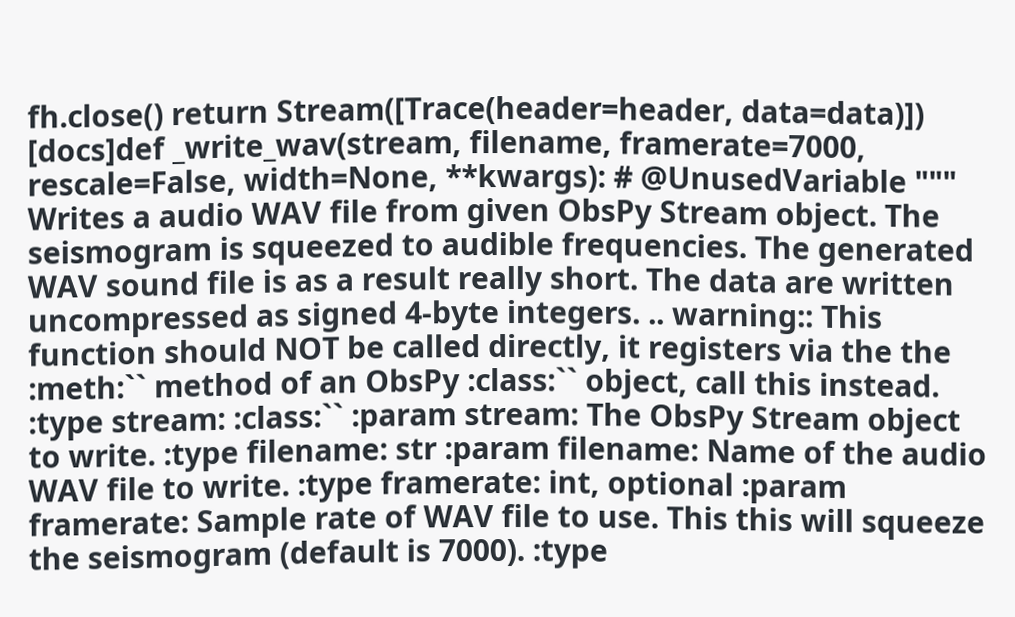fh.close() return Stream([Trace(header=header, data=data)])
[docs]def _write_wav(stream, filename, framerate=7000, rescale=False, width=None, **kwargs): # @UnusedVariable """ Writes a audio WAV file from given ObsPy Stream object. The seismogram is squeezed to audible frequencies. The generated WAV sound file is as a result really short. The data are written uncompressed as signed 4-byte integers. .. warning:: This function should NOT be called directly, it registers via the the :meth:`` method of an ObsPy :class:`` object, call this instead. :type stream: :class:`` :param stream: The ObsPy Stream object to write. :type filename: str :param filename: Name of the audio WAV file to write. :type framerate: int, optional :param framerate: Sample rate of WAV file to use. This this will squeeze the seismogram (default is 7000). :type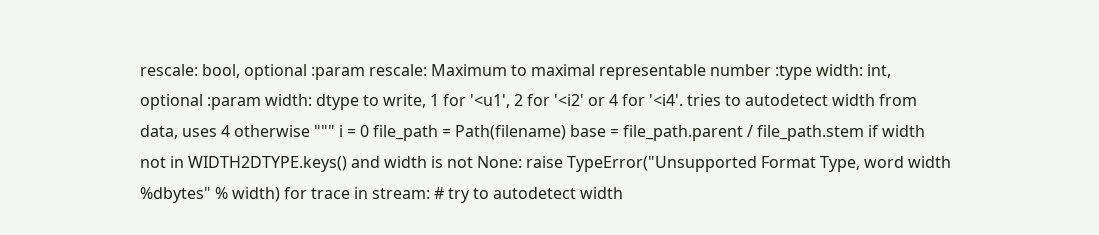rescale: bool, optional :param rescale: Maximum to maximal representable number :type width: int, optional :param width: dtype to write, 1 for '<u1', 2 for '<i2' or 4 for '<i4'. tries to autodetect width from data, uses 4 otherwise """ i = 0 file_path = Path(filename) base = file_path.parent / file_path.stem if width not in WIDTH2DTYPE.keys() and width is not None: raise TypeError("Unsupported Format Type, word width %dbytes" % width) for trace in stream: # try to autodetect width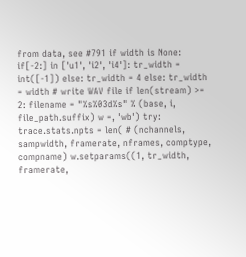from data, see #791 if width is None: if[-2:] in ['u1', 'i2', 'i4']: tr_width = int([-1]) else: tr_width = 4 else: tr_width = width # write WAV file if len(stream) >= 2: filename = "%s%03d%s" % (base, i, file_path.suffix) w =, 'wb') try: trace.stats.npts = len( # (nchannels, sampwidth, framerate, nframes, comptype, compname) w.setparams((1, tr_width, framerate,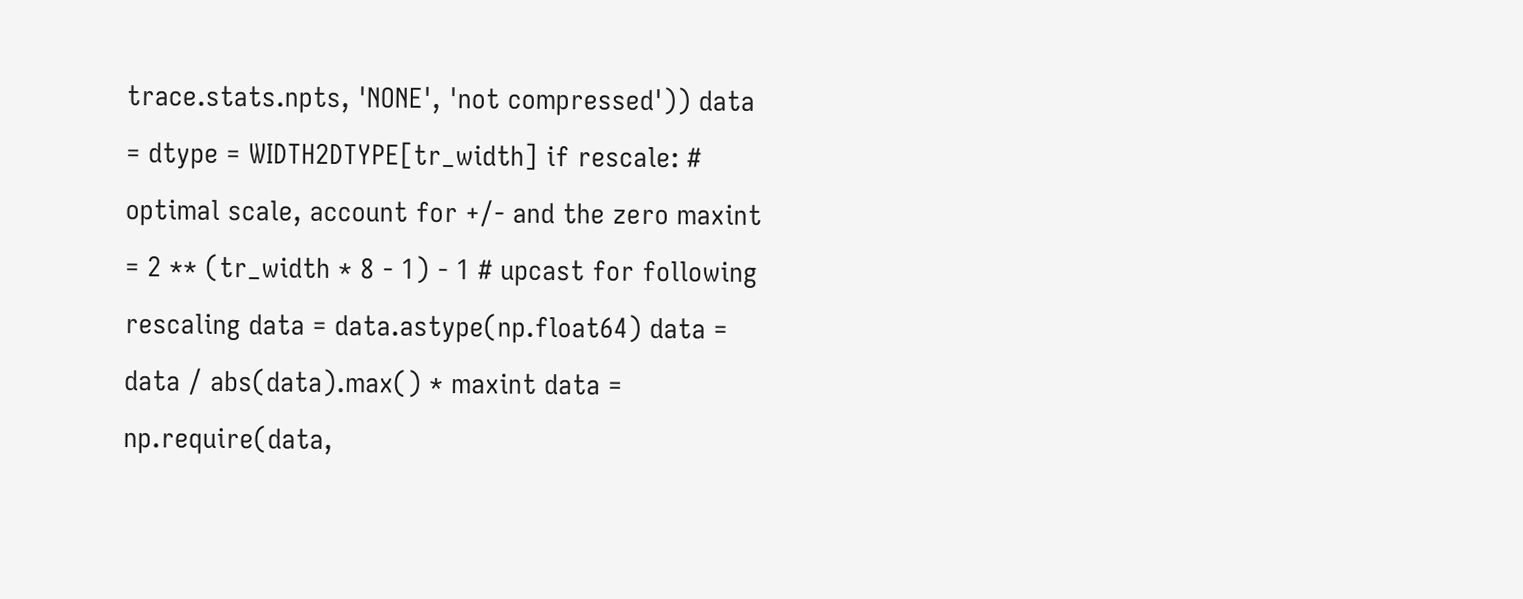trace.stats.npts, 'NONE', 'not compressed')) data = dtype = WIDTH2DTYPE[tr_width] if rescale: # optimal scale, account for +/- and the zero maxint = 2 ** (tr_width * 8 - 1) - 1 # upcast for following rescaling data = data.astype(np.float64) data = data / abs(data).max() * maxint data = np.require(data,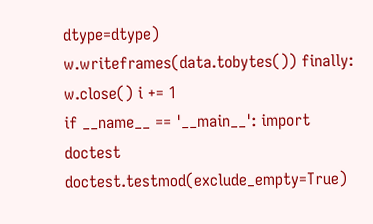dtype=dtype) w.writeframes(data.tobytes()) finally: w.close() i += 1
if __name__ == '__main__': import doctest doctest.testmod(exclude_empty=True)